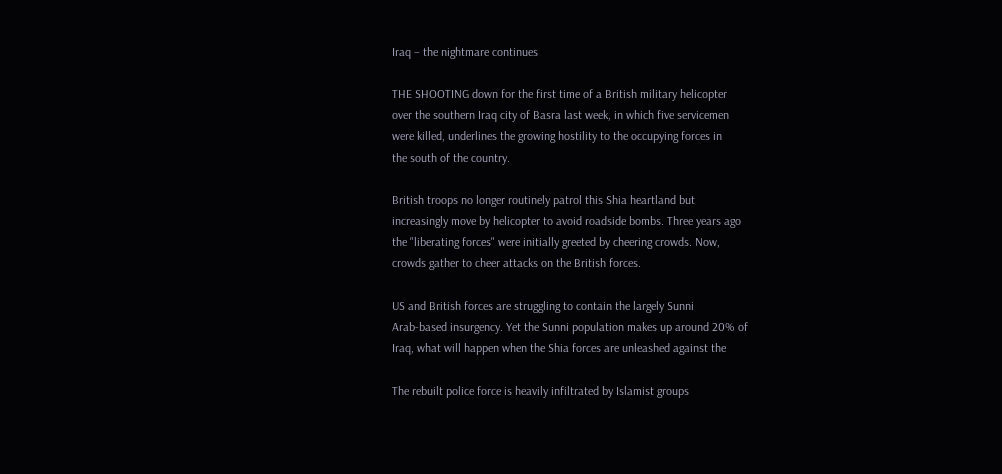Iraq – the nightmare continues

THE SHOOTING down for the first time of a British military helicopter
over the southern Iraq city of Basra last week, in which five servicemen
were killed, underlines the growing hostility to the occupying forces in
the south of the country.

British troops no longer routinely patrol this Shia heartland but
increasingly move by helicopter to avoid roadside bombs. Three years ago
the "liberating forces" were initially greeted by cheering crowds. Now,
crowds gather to cheer attacks on the British forces.

US and British forces are struggling to contain the largely Sunni
Arab-based insurgency. Yet the Sunni population makes up around 20% of
Iraq, what will happen when the Shia forces are unleashed against the

The rebuilt police force is heavily infiltrated by Islamist groups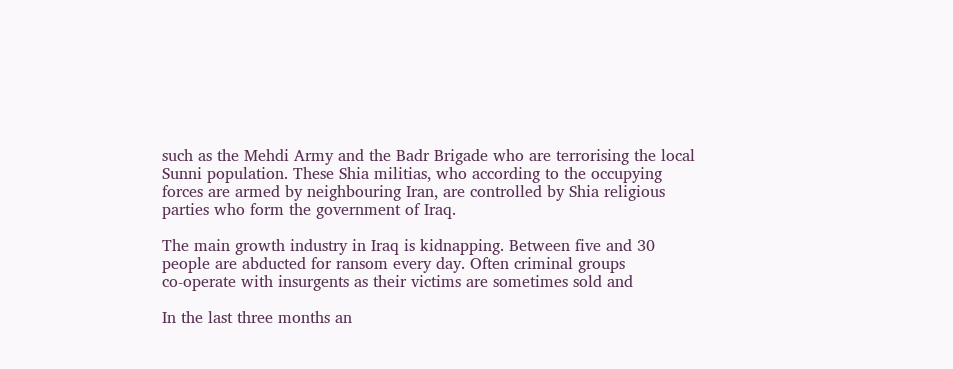such as the Mehdi Army and the Badr Brigade who are terrorising the local
Sunni population. These Shia militias, who according to the occupying
forces are armed by neighbouring Iran, are controlled by Shia religious
parties who form the government of Iraq.

The main growth industry in Iraq is kidnapping. Between five and 30
people are abducted for ransom every day. Often criminal groups
co-operate with insurgents as their victims are sometimes sold and

In the last three months an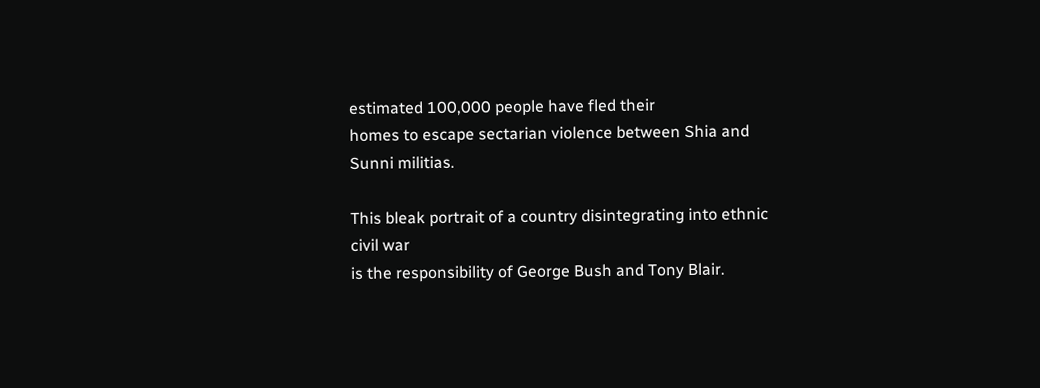estimated 100,000 people have fled their
homes to escape sectarian violence between Shia and Sunni militias.

This bleak portrait of a country disintegrating into ethnic civil war
is the responsibility of George Bush and Tony Blair.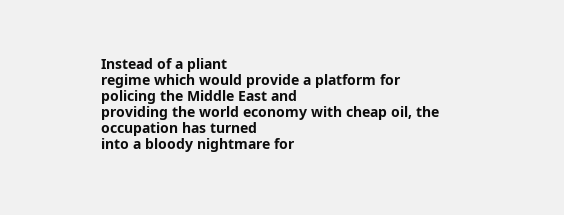Instead of a pliant
regime which would provide a platform for policing the Middle East and
providing the world economy with cheap oil, the occupation has turned
into a bloody nightmare for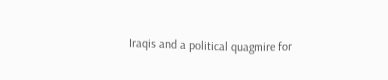Iraqis and a political quagmire for